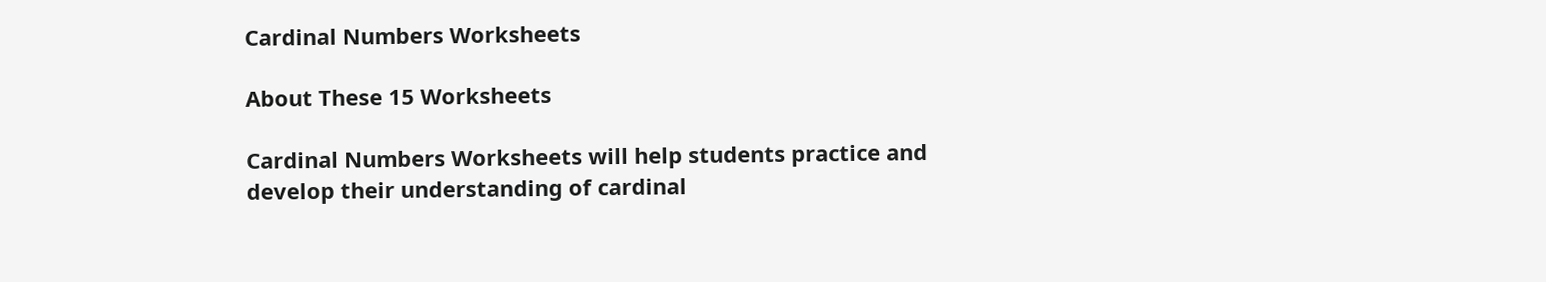Cardinal Numbers Worksheets

About These 15 Worksheets

Cardinal Numbers Worksheets will help students practice and develop their understanding of cardinal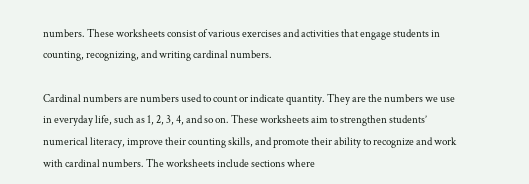numbers. These worksheets consist of various exercises and activities that engage students in counting, recognizing, and writing cardinal numbers.

Cardinal numbers are numbers used to count or indicate quantity. They are the numbers we use in everyday life, such as 1, 2, 3, 4, and so on. These worksheets aim to strengthen students’ numerical literacy, improve their counting skills, and promote their ability to recognize and work with cardinal numbers. The worksheets include sections where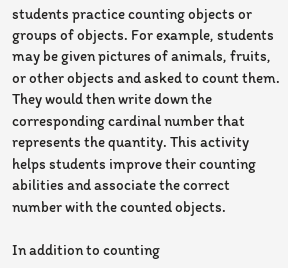students practice counting objects or groups of objects. For example, students may be given pictures of animals, fruits, or other objects and asked to count them. They would then write down the corresponding cardinal number that represents the quantity. This activity helps students improve their counting abilities and associate the correct number with the counted objects.

In addition to counting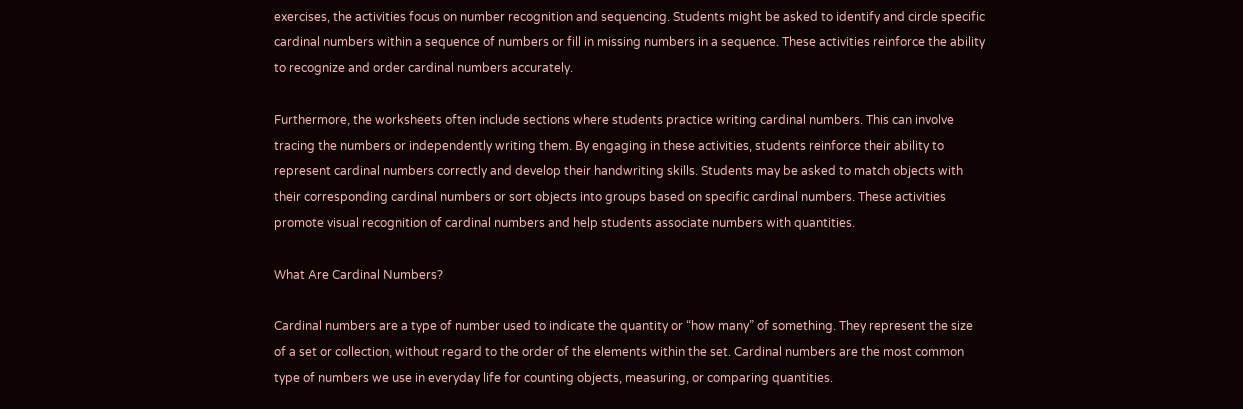exercises, the activities focus on number recognition and sequencing. Students might be asked to identify and circle specific cardinal numbers within a sequence of numbers or fill in missing numbers in a sequence. These activities reinforce the ability to recognize and order cardinal numbers accurately.

Furthermore, the worksheets often include sections where students practice writing cardinal numbers. This can involve tracing the numbers or independently writing them. By engaging in these activities, students reinforce their ability to represent cardinal numbers correctly and develop their handwriting skills. Students may be asked to match objects with their corresponding cardinal numbers or sort objects into groups based on specific cardinal numbers. These activities promote visual recognition of cardinal numbers and help students associate numbers with quantities.

What Are Cardinal Numbers?

Cardinal numbers are a type of number used to indicate the quantity or “how many” of something. They represent the size of a set or collection, without regard to the order of the elements within the set. Cardinal numbers are the most common type of numbers we use in everyday life for counting objects, measuring, or comparing quantities.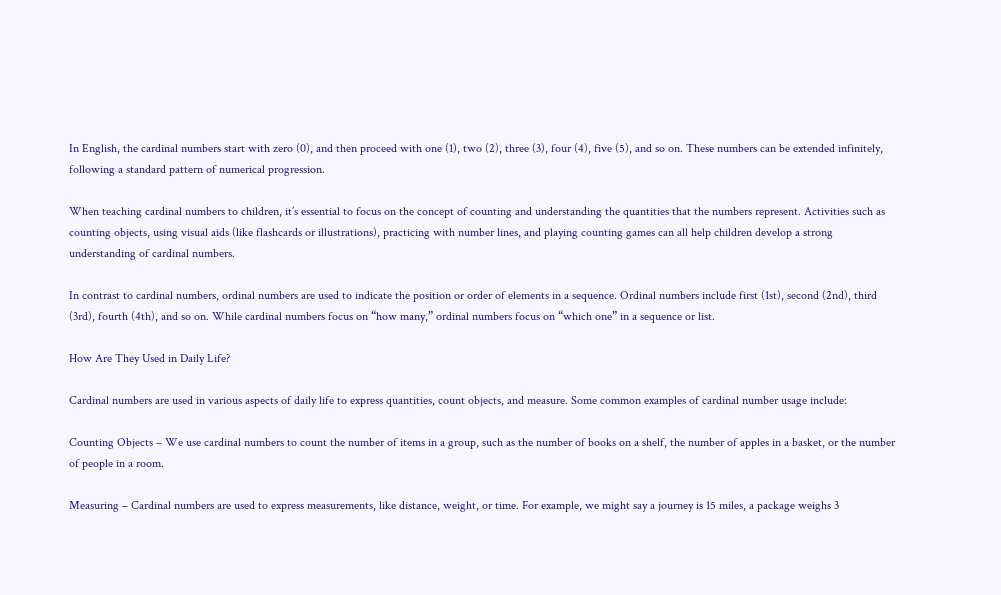In English, the cardinal numbers start with zero (0), and then proceed with one (1), two (2), three (3), four (4), five (5), and so on. These numbers can be extended infinitely, following a standard pattern of numerical progression.

When teaching cardinal numbers to children, it’s essential to focus on the concept of counting and understanding the quantities that the numbers represent. Activities such as counting objects, using visual aids (like flashcards or illustrations), practicing with number lines, and playing counting games can all help children develop a strong understanding of cardinal numbers.

In contrast to cardinal numbers, ordinal numbers are used to indicate the position or order of elements in a sequence. Ordinal numbers include first (1st), second (2nd), third (3rd), fourth (4th), and so on. While cardinal numbers focus on “how many,” ordinal numbers focus on “which one” in a sequence or list.

How Are They Used in Daily Life?

Cardinal numbers are used in various aspects of daily life to express quantities, count objects, and measure. Some common examples of cardinal number usage include:

Counting Objects – We use cardinal numbers to count the number of items in a group, such as the number of books on a shelf, the number of apples in a basket, or the number of people in a room.

Measuring – Cardinal numbers are used to express measurements, like distance, weight, or time. For example, we might say a journey is 15 miles, a package weighs 3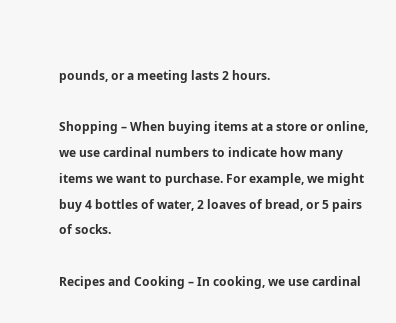pounds, or a meeting lasts 2 hours.

Shopping – When buying items at a store or online, we use cardinal numbers to indicate how many items we want to purchase. For example, we might buy 4 bottles of water, 2 loaves of bread, or 5 pairs of socks.

Recipes and Cooking – In cooking, we use cardinal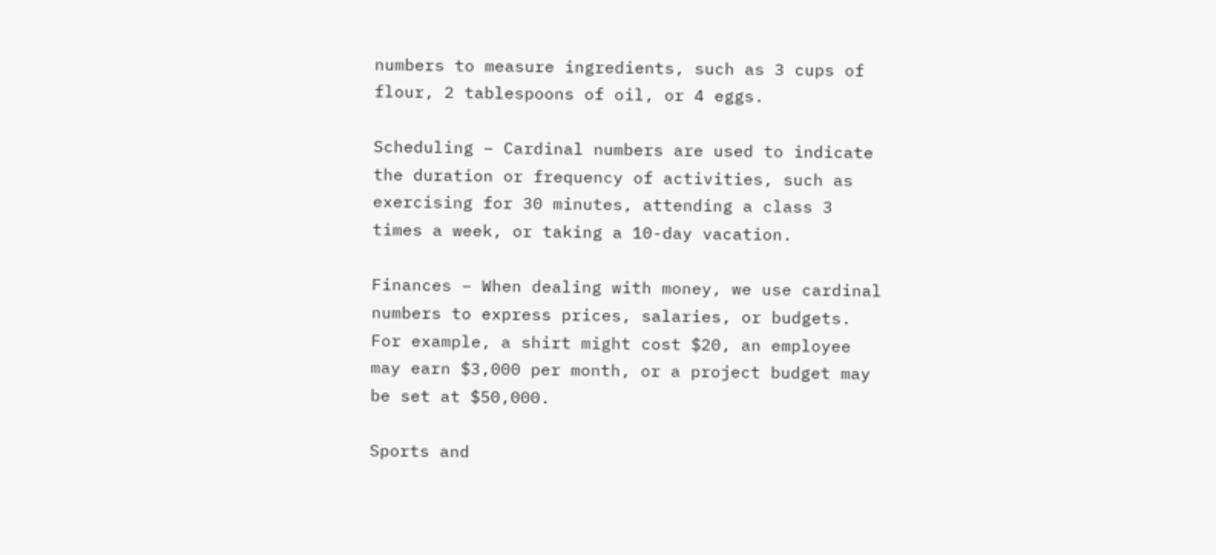numbers to measure ingredients, such as 3 cups of flour, 2 tablespoons of oil, or 4 eggs.

Scheduling – Cardinal numbers are used to indicate the duration or frequency of activities, such as exercising for 30 minutes, attending a class 3 times a week, or taking a 10-day vacation.

Finances – When dealing with money, we use cardinal numbers to express prices, salaries, or budgets. For example, a shirt might cost $20, an employee may earn $3,000 per month, or a project budget may be set at $50,000.

Sports and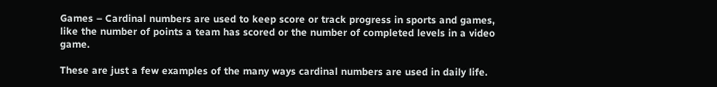Games – Cardinal numbers are used to keep score or track progress in sports and games, like the number of points a team has scored or the number of completed levels in a video game.

These are just a few examples of the many ways cardinal numbers are used in daily life.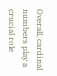Overall, cardinal numbers play a crucial role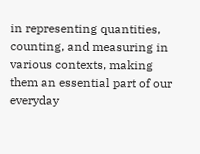in representing quantities, counting, and measuring in various contexts, making them an essential part of our everyday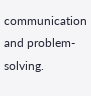communication and problem-solving.